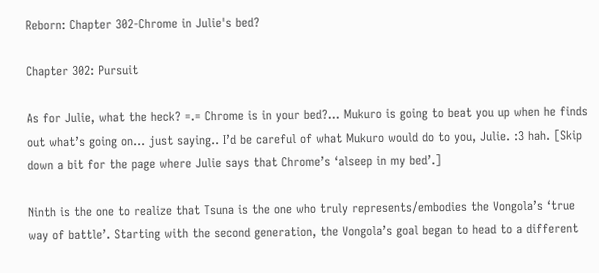Reborn: Chapter 302-Chrome in Julie's bed?

Chapter 302: Pursuit

As for Julie, what the heck? =.= Chrome is in your bed?… Mukuro is going to beat you up when he finds out what’s going on… just saying.. I’d be careful of what Mukuro would do to you, Julie. :3 hah. [Skip down a bit for the page where Julie says that Chrome’s ‘alseep in my bed’.]

Ninth is the one to realize that Tsuna is the one who truly represents/embodies the Vongola’s ‘true way of battle’. Starting with the second generation, the Vongola’s goal began to head to a different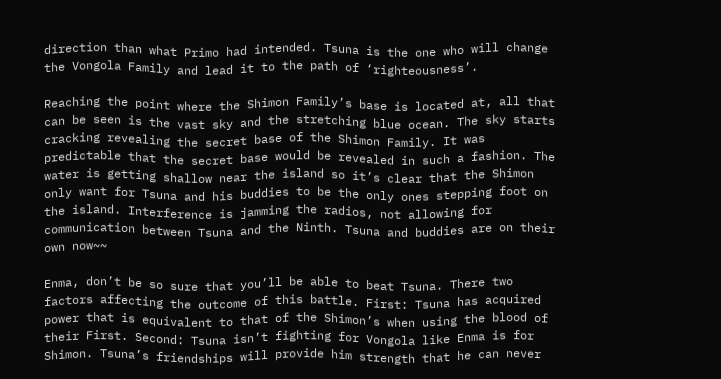direction than what Primo had intended. Tsuna is the one who will change the Vongola Family and lead it to the path of ‘righteousness’.

Reaching the point where the Shimon Family’s base is located at, all that can be seen is the vast sky and the stretching blue ocean. The sky starts cracking revealing the secret base of the Shimon Family. It was predictable that the secret base would be revealed in such a fashion. The water is getting shallow near the island so it’s clear that the Shimon only want for Tsuna and his buddies to be the only ones stepping foot on the island. Interference is jamming the radios, not allowing for communication between Tsuna and the Ninth. Tsuna and buddies are on their own now~~

Enma, don’t be so sure that you’ll be able to beat Tsuna. There two factors affecting the outcome of this battle. First: Tsuna has acquired power that is equivalent to that of the Shimon’s when using the blood of their First. Second: Tsuna isn’t fighting for Vongola like Enma is for Shimon. Tsuna’s friendships will provide him strength that he can never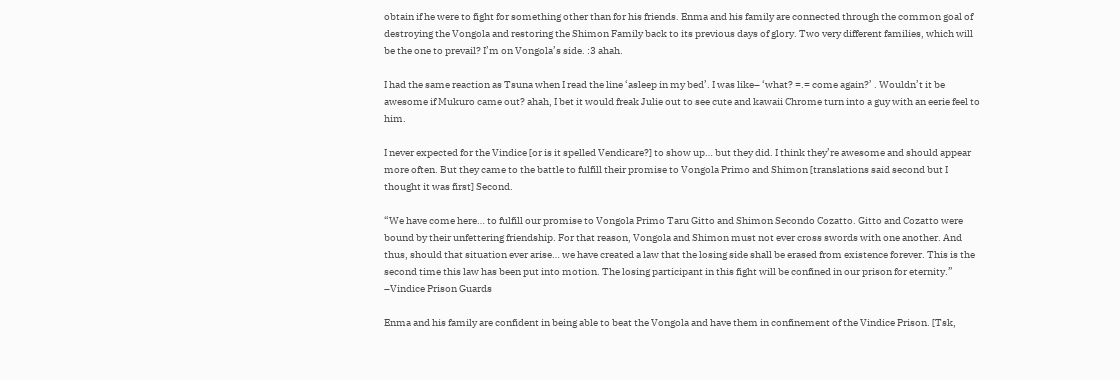obtain if he were to fight for something other than for his friends. Enma and his family are connected through the common goal of destroying the Vongola and restoring the Shimon Family back to its previous days of glory. Two very different families, which will be the one to prevail? I’m on Vongola’s side. :3 ahah.

I had the same reaction as Tsuna when I read the line ‘asleep in my bed’. I was like– ‘what? =.= come again?’ . Wouldn’t it be awesome if Mukuro came out? ahah, I bet it would freak Julie out to see cute and kawaii Chrome turn into a guy with an eerie feel to him.

I never expected for the Vindice [or is it spelled Vendicare?] to show up… but they did. I think they’re awesome and should appear more often. But they came to the battle to fulfill their promise to Vongola Primo and Shimon [translations said second but I thought it was first] Second.

“We have come here… to fulfill our promise to Vongola Primo Taru Gitto and Shimon Secondo Cozatto. Gitto and Cozatto were bound by their unfettering friendship. For that reason, Vongola and Shimon must not ever cross swords with one another. And thus, should that situation ever arise… we have created a law that the losing side shall be erased from existence forever. This is the second time this law has been put into motion. The losing participant in this fight will be confined in our prison for eternity.” –Vindice Prison Guards

Enma and his family are confident in being able to beat the Vongola and have them in confinement of the Vindice Prison. [Tsk,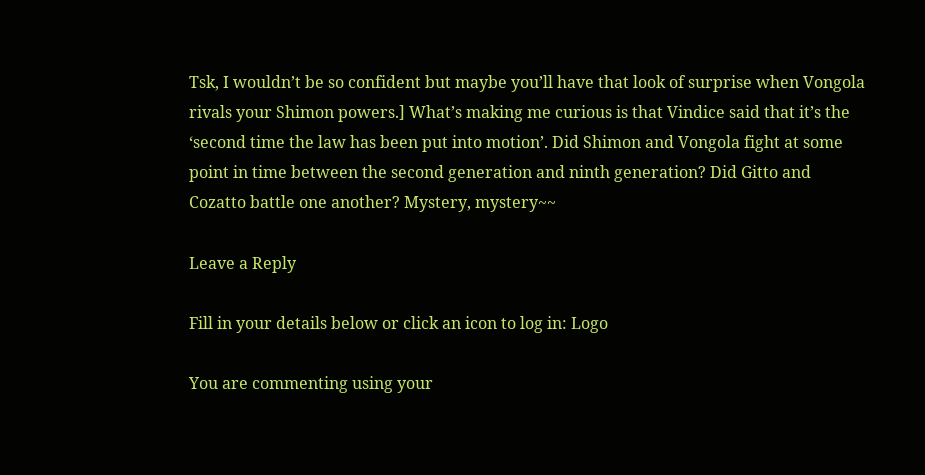Tsk, I wouldn’t be so confident but maybe you’ll have that look of surprise when Vongola rivals your Shimon powers.] What’s making me curious is that Vindice said that it’s the ‘second time the law has been put into motion’. Did Shimon and Vongola fight at some point in time between the second generation and ninth generation? Did Gitto and Cozatto battle one another? Mystery, mystery~~

Leave a Reply

Fill in your details below or click an icon to log in: Logo

You are commenting using your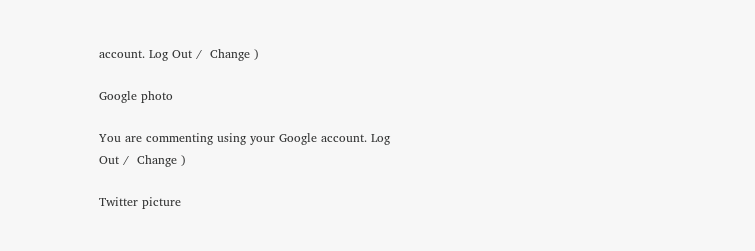account. Log Out /  Change )

Google photo

You are commenting using your Google account. Log Out /  Change )

Twitter picture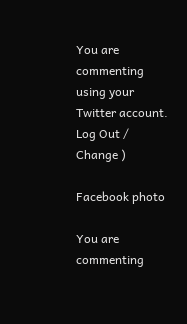You are commenting using your Twitter account. Log Out /  Change )

Facebook photo

You are commenting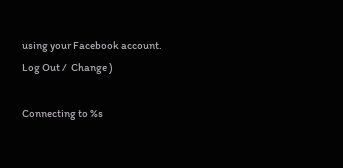using your Facebook account. Log Out /  Change )

Connecting to %s